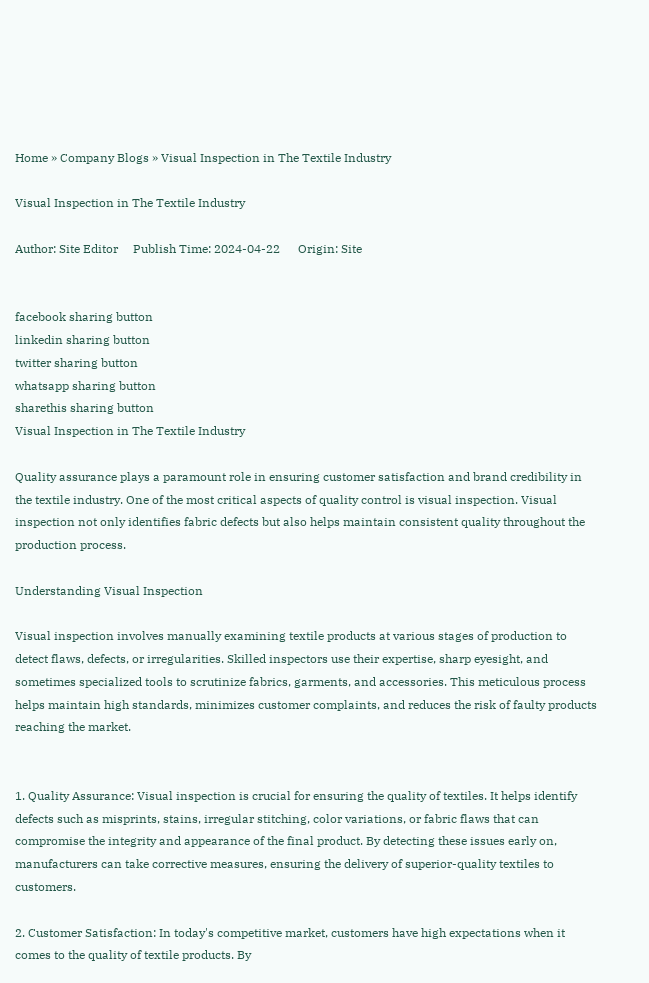Home » Company Blogs » Visual Inspection in The Textile Industry

Visual Inspection in The Textile Industry

Author: Site Editor     Publish Time: 2024-04-22      Origin: Site


facebook sharing button
linkedin sharing button
twitter sharing button
whatsapp sharing button
sharethis sharing button
Visual Inspection in The Textile Industry

Quality assurance plays a paramount role in ensuring customer satisfaction and brand credibility in the textile industry. One of the most critical aspects of quality control is visual inspection. Visual inspection not only identifies fabric defects but also helps maintain consistent quality throughout the production process.

Understanding Visual Inspection

Visual inspection involves manually examining textile products at various stages of production to detect flaws, defects, or irregularities. Skilled inspectors use their expertise, sharp eyesight, and sometimes specialized tools to scrutinize fabrics, garments, and accessories. This meticulous process helps maintain high standards, minimizes customer complaints, and reduces the risk of faulty products reaching the market.


1. Quality Assurance: Visual inspection is crucial for ensuring the quality of textiles. It helps identify defects such as misprints, stains, irregular stitching, color variations, or fabric flaws that can compromise the integrity and appearance of the final product. By detecting these issues early on, manufacturers can take corrective measures, ensuring the delivery of superior-quality textiles to customers.

2. Customer Satisfaction: In today's competitive market, customers have high expectations when it comes to the quality of textile products. By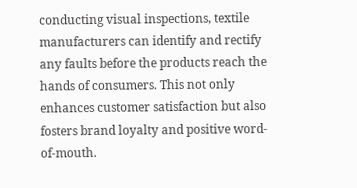conducting visual inspections, textile manufacturers can identify and rectify any faults before the products reach the hands of consumers. This not only enhances customer satisfaction but also fosters brand loyalty and positive word-of-mouth.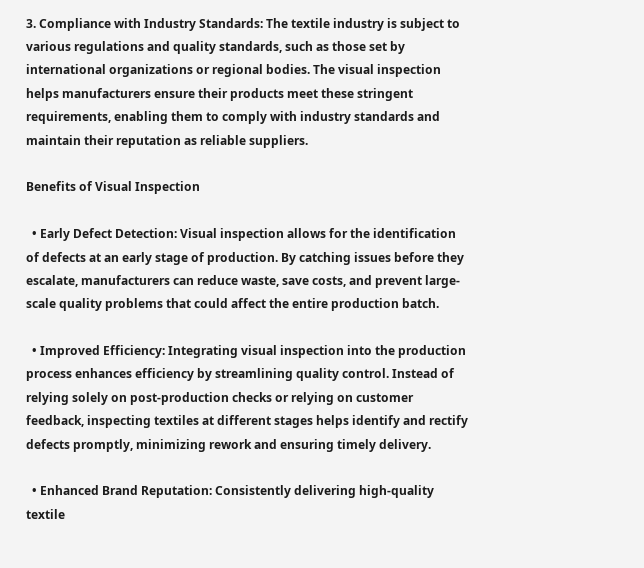3. Compliance with Industry Standards: The textile industry is subject to various regulations and quality standards, such as those set by international organizations or regional bodies. The visual inspection helps manufacturers ensure their products meet these stringent requirements, enabling them to comply with industry standards and maintain their reputation as reliable suppliers.

Benefits of Visual Inspection

  • Early Defect Detection: Visual inspection allows for the identification of defects at an early stage of production. By catching issues before they escalate, manufacturers can reduce waste, save costs, and prevent large-scale quality problems that could affect the entire production batch.

  • Improved Efficiency: Integrating visual inspection into the production process enhances efficiency by streamlining quality control. Instead of relying solely on post-production checks or relying on customer feedback, inspecting textiles at different stages helps identify and rectify defects promptly, minimizing rework and ensuring timely delivery.

  • Enhanced Brand Reputation: Consistently delivering high-quality textile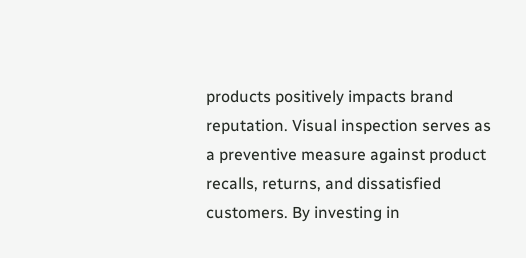products positively impacts brand reputation. Visual inspection serves as a preventive measure against product recalls, returns, and dissatisfied customers. By investing in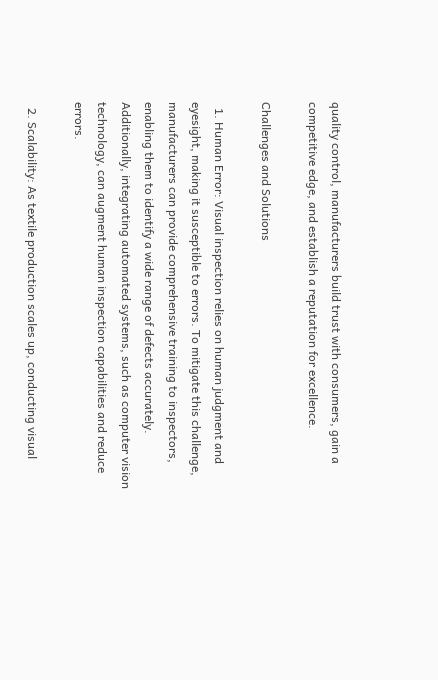quality control, manufacturers build trust with consumers, gain a competitive edge, and establish a reputation for excellence.

Challenges and Solutions

  1. Human Error: Visual inspection relies on human judgment and eyesight, making it susceptible to errors. To mitigate this challenge, manufacturers can provide comprehensive training to inspectors, enabling them to identify a wide range of defects accurately. Additionally, integrating automated systems, such as computer vision technology, can augment human inspection capabilities and reduce errors.

  2. Scalability: As textile production scales up, conducting visual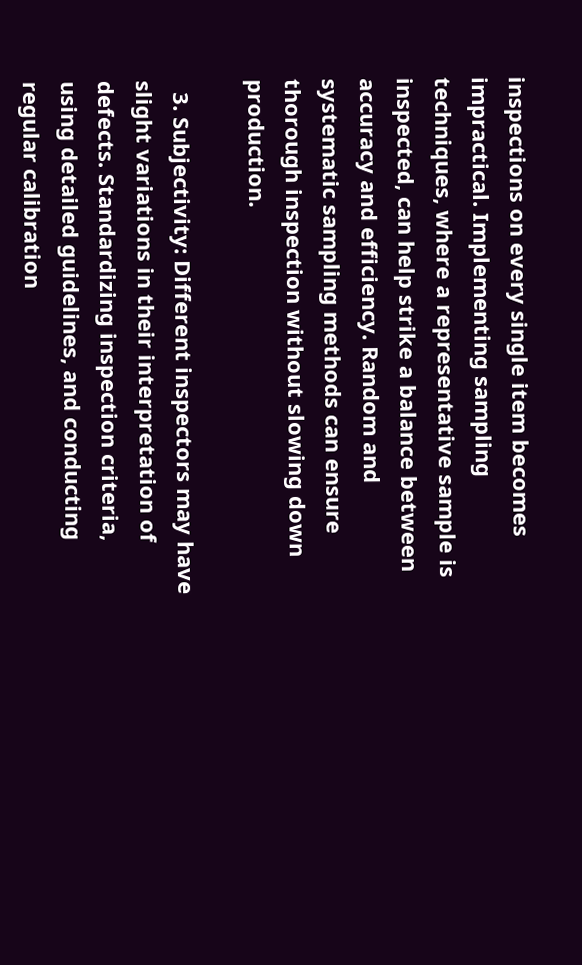inspections on every single item becomes impractical. Implementing sampling techniques, where a representative sample is inspected, can help strike a balance between accuracy and efficiency. Random and systematic sampling methods can ensure thorough inspection without slowing down production.

  3. Subjectivity: Different inspectors may have slight variations in their interpretation of defects. Standardizing inspection criteria, using detailed guidelines, and conducting regular calibration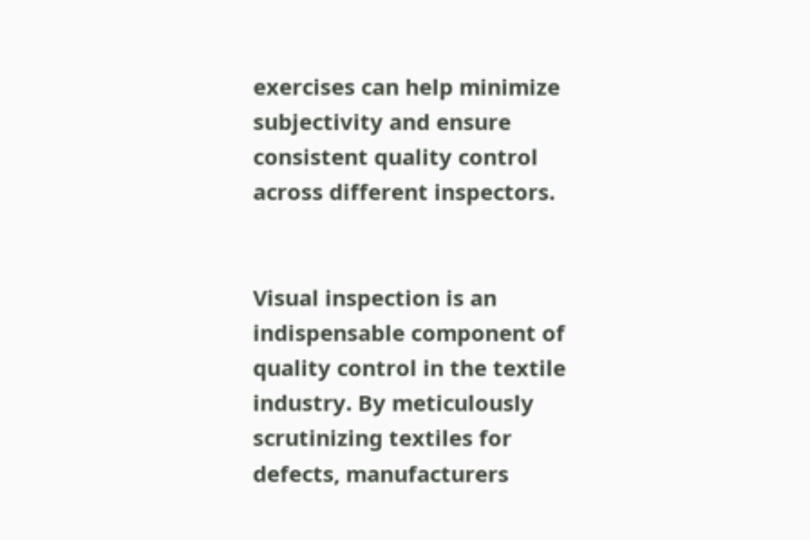exercises can help minimize subjectivity and ensure consistent quality control across different inspectors.


Visual inspection is an indispensable component of quality control in the textile industry. By meticulously scrutinizing textiles for defects, manufacturers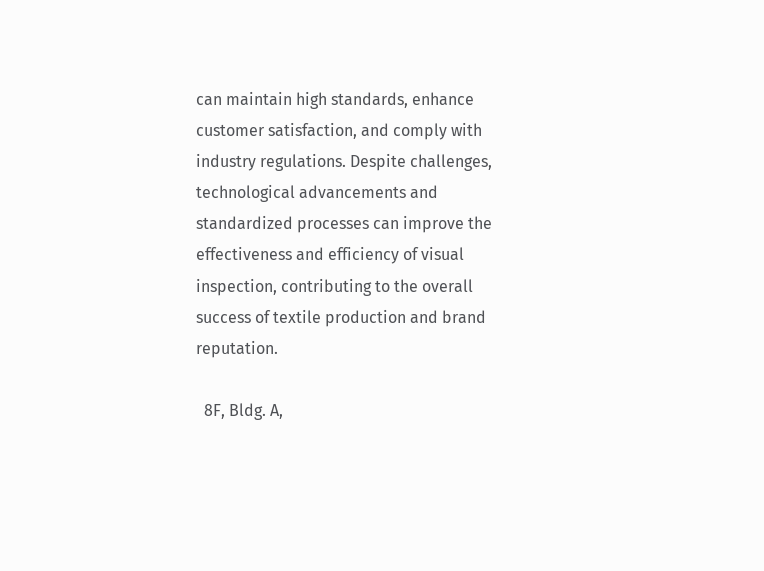can maintain high standards, enhance customer satisfaction, and comply with industry regulations. Despite challenges, technological advancements and standardized processes can improve the effectiveness and efficiency of visual inspection, contributing to the overall success of textile production and brand reputation.

  8F, Bldg. A,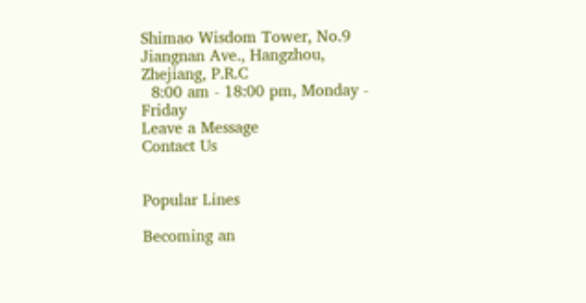Shimao Wisdom Tower, No.9 Jiangnan Ave., Hangzhou, Zhejiang, P.R.C
  8:00 am - 18:00 pm, Monday - Friday
Leave a Message
Contact Us


Popular Lines

Becoming an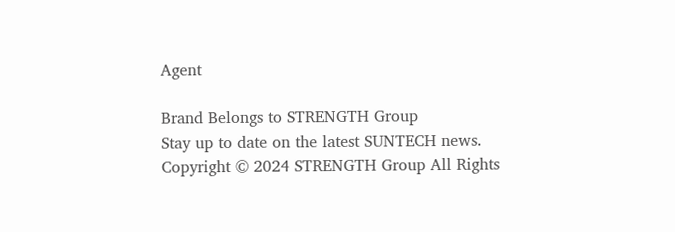Agent

Brand Belongs to STRENGTH Group
Stay up to date on the latest SUNTECH news.
Copyright © 2024 STRENGTH Group All Rights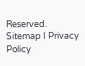Reserved. Sitemap I Privacy Policy